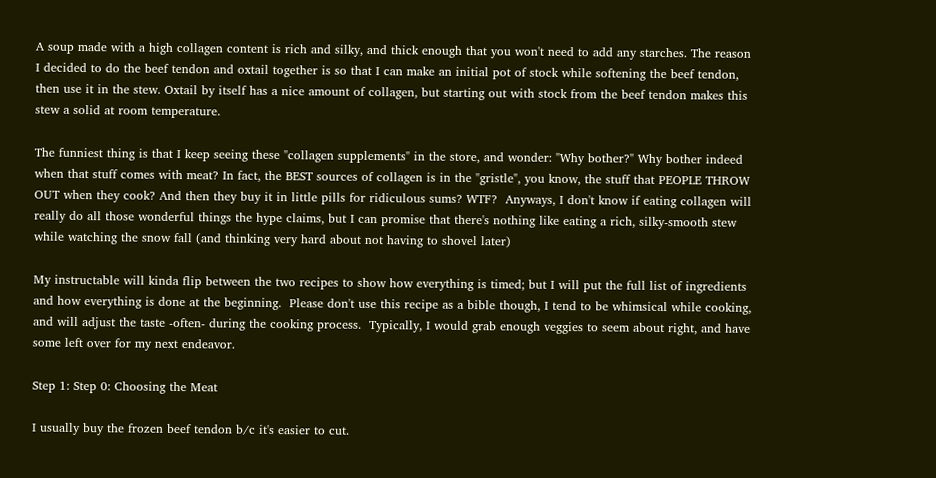A soup made with a high collagen content is rich and silky, and thick enough that you won't need to add any starches. The reason I decided to do the beef tendon and oxtail together is so that I can make an initial pot of stock while softening the beef tendon, then use it in the stew. Oxtail by itself has a nice amount of collagen, but starting out with stock from the beef tendon makes this stew a solid at room temperature.

The funniest thing is that I keep seeing these "collagen supplements" in the store, and wonder: "Why bother?" Why bother indeed when that stuff comes with meat? In fact, the BEST sources of collagen is in the "gristle", you know, the stuff that PEOPLE THROW OUT when they cook? And then they buy it in little pills for ridiculous sums? WTF?  Anyways, I don't know if eating collagen will really do all those wonderful things the hype claims, but I can promise that there's nothing like eating a rich, silky-smooth stew while watching the snow fall (and thinking very hard about not having to shovel later)

My instructable will kinda flip between the two recipes to show how everything is timed; but I will put the full list of ingredients and how everything is done at the beginning.  Please don't use this recipe as a bible though, I tend to be whimsical while cooking, and will adjust the taste -often- during the cooking process.  Typically, I would grab enough veggies to seem about right, and have some left over for my next endeavor.

Step 1: Step 0: Choosing the Meat

I usually buy the frozen beef tendon b/c it's easier to cut.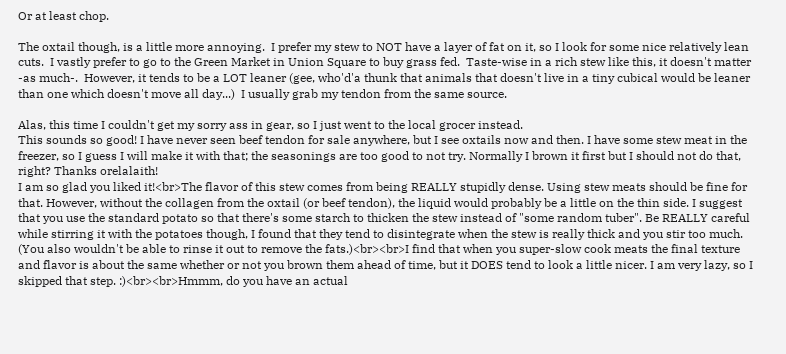Or at least chop.

The oxtail though, is a little more annoying.  I prefer my stew to NOT have a layer of fat on it, so I look for some nice relatively lean cuts.  I vastly prefer to go to the Green Market in Union Square to buy grass fed.  Taste-wise in a rich stew like this, it doesn't matter -as much-.  However, it tends to be a LOT leaner (gee, who'd'a thunk that animals that doesn't live in a tiny cubical would be leaner than one which doesn't move all day...)  I usually grab my tendon from the same source.

Alas, this time I couldn't get my sorry ass in gear, so I just went to the local grocer instead.
This sounds so good! I have never seen beef tendon for sale anywhere, but I see oxtails now and then. I have some stew meat in the freezer, so I guess I will make it with that; the seasonings are too good to not try. Normally I brown it first but I should not do that, right? Thanks orelalaith!
I am so glad you liked it!<br>The flavor of this stew comes from being REALLY stupidly dense. Using stew meats should be fine for that. However, without the collagen from the oxtail (or beef tendon), the liquid would probably be a little on the thin side. I suggest that you use the standard potato so that there's some starch to thicken the stew instead of "some random tuber". Be REALLY careful while stirring it with the potatoes though, I found that they tend to disintegrate when the stew is really thick and you stir too much. (You also wouldn't be able to rinse it out to remove the fats.)<br><br>I find that when you super-slow cook meats the final texture and flavor is about the same whether or not you brown them ahead of time, but it DOES tend to look a little nicer. I am very lazy, so I skipped that step. :)<br><br>Hmmm, do you have an actual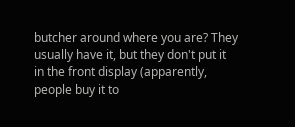butcher around where you are? They usually have it, but they don't put it in the front display (apparently, people buy it to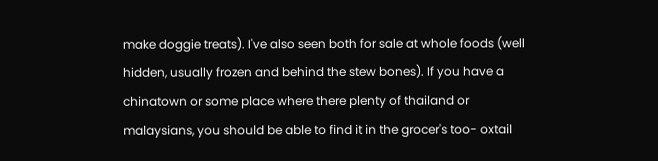make doggie treats). I've also seen both for sale at whole foods (well hidden, usually frozen and behind the stew bones). If you have a chinatown or some place where there plenty of thailand or malaysians, you should be able to find it in the grocer's too- oxtail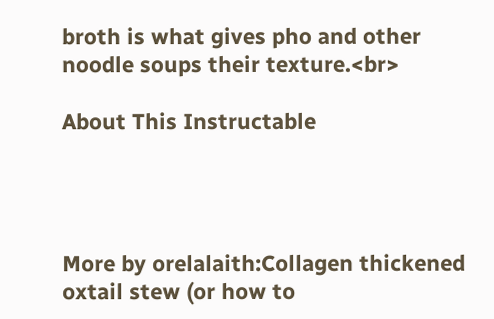broth is what gives pho and other noodle soups their texture.<br>

About This Instructable




More by orelalaith:Collagen thickened oxtail stew (or how to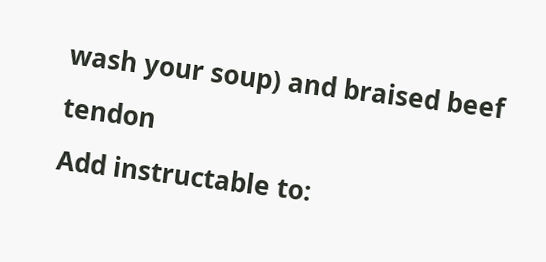wash your soup) and braised beef tendon
Add instructable to: